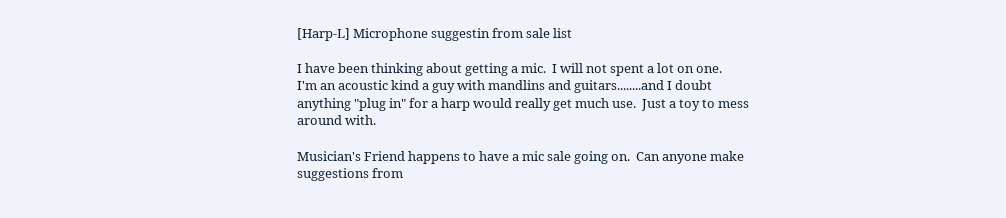[Harp-L] Microphone suggestin from sale list

I have been thinking about getting a mic.  I will not spent a lot on one.
I'm an acoustic kind a guy with mandlins and guitars........and I doubt
anything "plug in" for a harp would really get much use.  Just a toy to mess
around with.

Musician's Friend happens to have a mic sale going on.  Can anyone make
suggestions from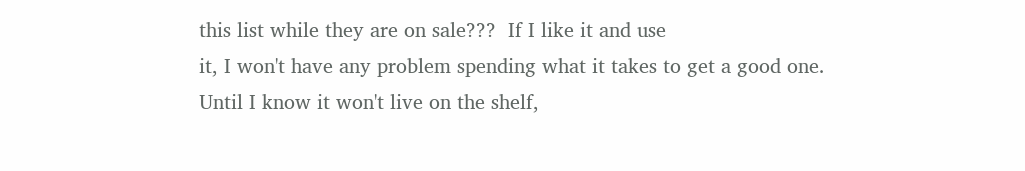this list while they are on sale???  If I like it and use
it, I won't have any problem spending what it takes to get a good one.
Until I know it won't live on the shelf,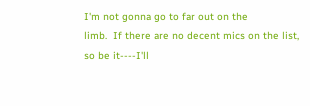I'm not gonna go to far out on the
limb.  If there are no decent mics on the list, so be it----I'll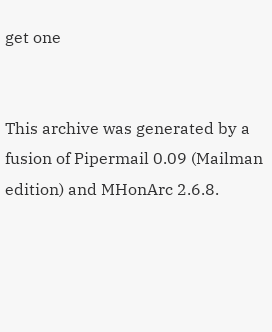get one


This archive was generated by a fusion of Pipermail 0.09 (Mailman edition) and MHonArc 2.6.8.